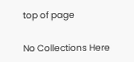top of page

No Collections Here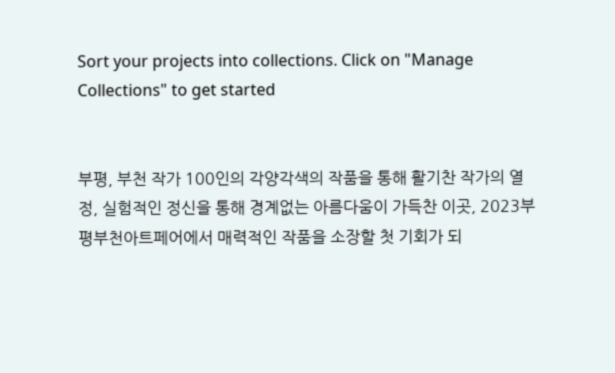Sort your projects into collections. Click on "Manage Collections" to get started


부평, 부천 작가 100인의 각양각색의 작품을 통해 활기찬 작가의 열정, 실험적인 정신을 통해 경계없는 아름다움이 가득찬 이곳, 2023부평부천아트페어에서 매력적인 작품을 소장할 첫 기회가 되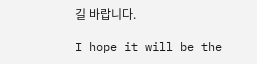길 바랍니다.

I hope it will be the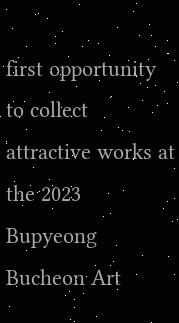first opportunity to collect attractive works at the 2023 Bupyeong Bucheon Art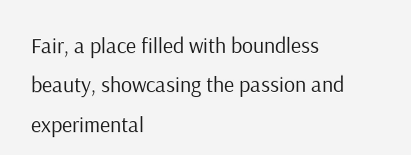Fair, a place filled with boundless beauty, showcasing the passion and experimental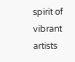spirit of vibrant artists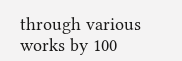through various works by 100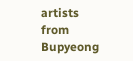artists from Bupyeong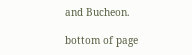and Bucheon.

bottom of page